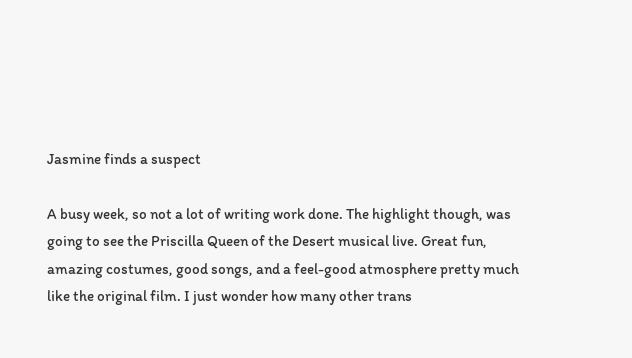Jasmine finds a suspect

A busy week, so not a lot of writing work done. The highlight though, was going to see the Priscilla Queen of the Desert musical live. Great fun, amazing costumes, good songs, and a feel-good atmosphere pretty much like the original film. I just wonder how many other trans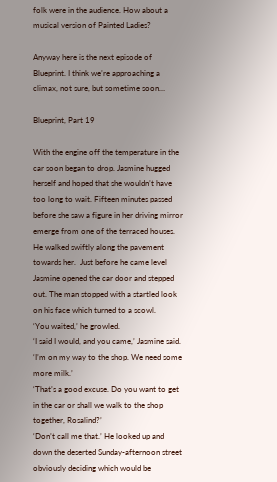folk were in the audience. How about a musical version of Painted Ladies?

Anyway here is the next episode of Blueprint. I think we’re approaching a climax, not sure, but sometime soon…

Blueprint, Part 19

With the engine off the temperature in the car soon began to drop. Jasmine hugged herself and hoped that she wouldn’t have too long to wait. Fifteen minutes passed before she saw a figure in her driving mirror emerge from one of the terraced houses. He walked swiftly along the pavement towards her.  Just before he came level Jasmine opened the car door and stepped out. The man stopped with a startled look on his face which turned to a scowl.
‘You waited,’ he growled.
‘I said I would, and you came,’ Jasmine said.
‘I’m on my way to the shop. We need some more milk.’
‘That’s a good excuse. Do you want to get in the car or shall we walk to the shop together, Rosalind?’
‘Don’t call me that.’ He looked up and down the deserted Sunday-afternoon street obviously deciding which would be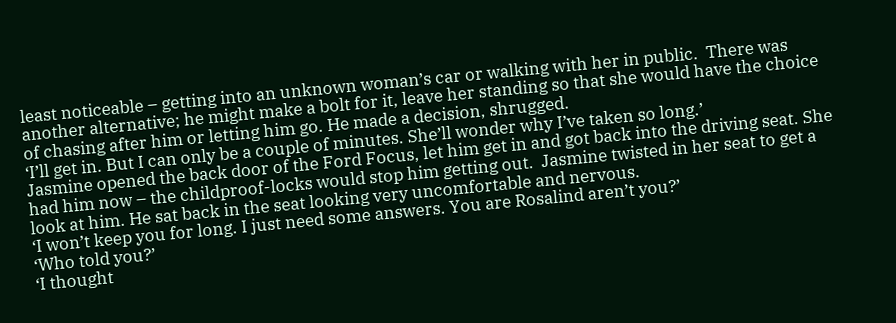least noticeable – getting into an unknown woman’s car or walking with her in public.  There was another alternative; he might make a bolt for it, leave her standing so that she would have the choice of chasing after him or letting him go. He made a decision, shrugged.
‘I’ll get in. But I can only be a couple of minutes. She’ll wonder why I’ve taken so long.’
Jasmine opened the back door of the Ford Focus, let him get in and got back into the driving seat. She had him now – the childproof-locks would stop him getting out.  Jasmine twisted in her seat to get a look at him. He sat back in the seat looking very uncomfortable and nervous.
‘I won’t keep you for long. I just need some answers. You are Rosalind aren’t you?’
‘Who told you?’
‘I thought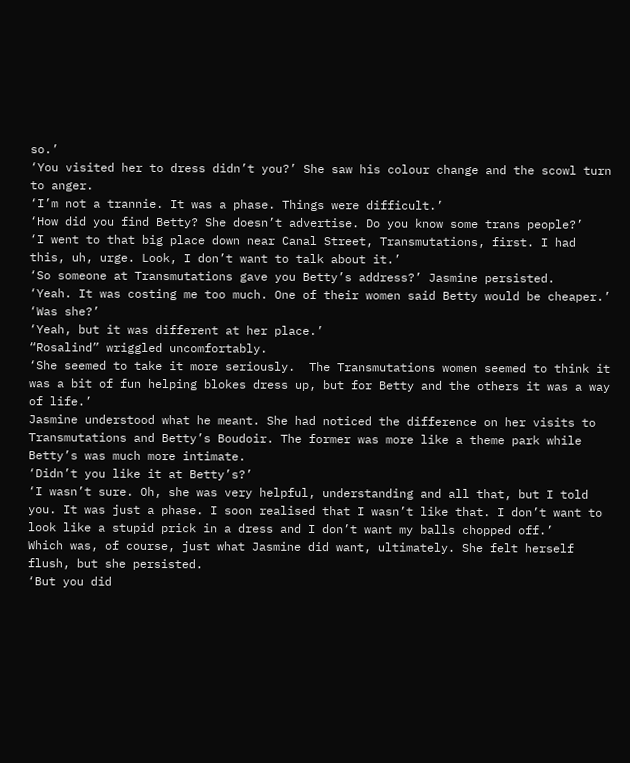so.’
‘You visited her to dress didn’t you?’ She saw his colour change and the scowl turn to anger.
‘I’m not a trannie. It was a phase. Things were difficult.’
‘How did you find Betty? She doesn’t advertise. Do you know some trans people?’
‘I went to that big place down near Canal Street, Transmutations, first. I had this, uh, urge. Look, I don’t want to talk about it.’
‘So someone at Transmutations gave you Betty’s address?’ Jasmine persisted.
‘Yeah. It was costing me too much. One of their women said Betty would be cheaper.’
‘Was she?’
‘Yeah, but it was different at her place.’
“Rosalind” wriggled uncomfortably.
‘She seemed to take it more seriously.  The Transmutations women seemed to think it was a bit of fun helping blokes dress up, but for Betty and the others it was a way of life.’
Jasmine understood what he meant. She had noticed the difference on her visits to Transmutations and Betty’s Boudoir. The former was more like a theme park while Betty’s was much more intimate.
‘Didn’t you like it at Betty’s?’
‘I wasn’t sure. Oh, she was very helpful, understanding and all that, but I told you. It was just a phase. I soon realised that I wasn’t like that. I don’t want to look like a stupid prick in a dress and I don’t want my balls chopped off.’
Which was, of course, just what Jasmine did want, ultimately. She felt herself flush, but she persisted.
‘But you did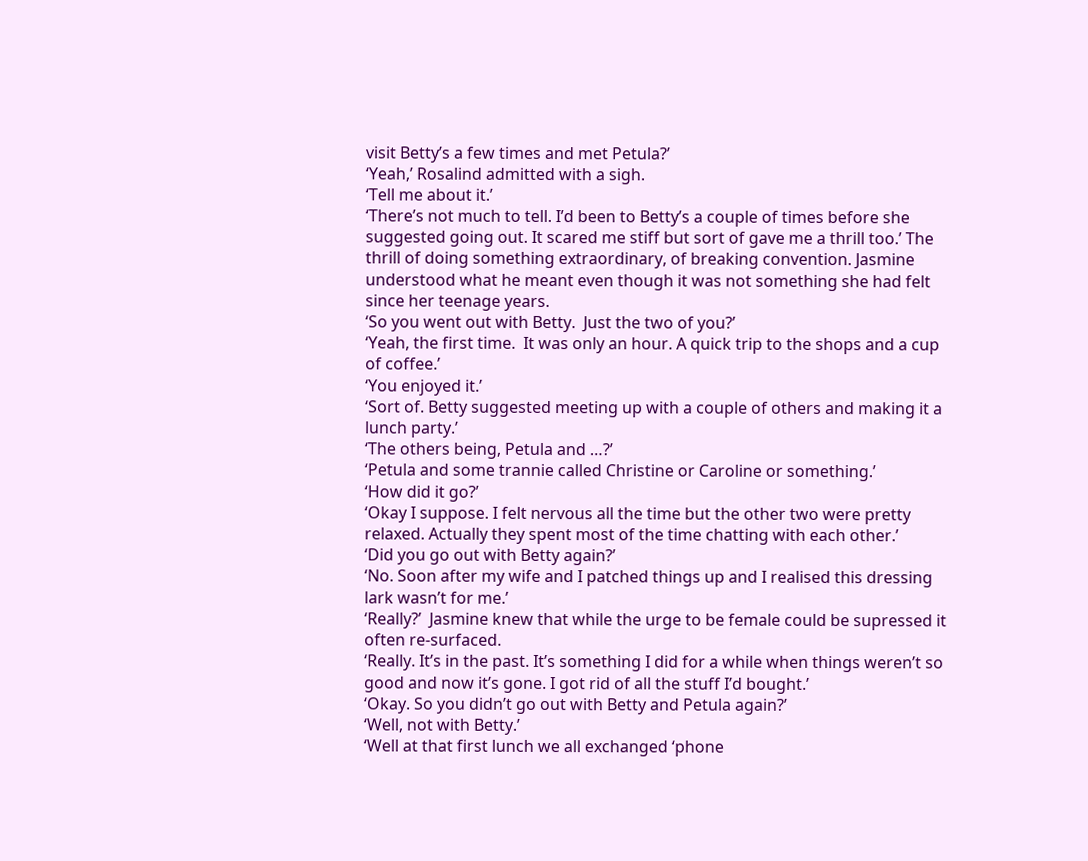visit Betty’s a few times and met Petula?’
‘Yeah,’ Rosalind admitted with a sigh.
‘Tell me about it.’
‘There’s not much to tell. I’d been to Betty’s a couple of times before she suggested going out. It scared me stiff but sort of gave me a thrill too.’ The thrill of doing something extraordinary, of breaking convention. Jasmine understood what he meant even though it was not something she had felt since her teenage years.
‘So you went out with Betty.  Just the two of you?’
‘Yeah, the first time.  It was only an hour. A quick trip to the shops and a cup of coffee.’
‘You enjoyed it.’
‘Sort of. Betty suggested meeting up with a couple of others and making it a lunch party.’
‘The others being, Petula and …?’
‘Petula and some trannie called Christine or Caroline or something.’
‘How did it go?’
‘Okay I suppose. I felt nervous all the time but the other two were pretty relaxed. Actually they spent most of the time chatting with each other.’
‘Did you go out with Betty again?’
‘No. Soon after my wife and I patched things up and I realised this dressing lark wasn’t for me.’
‘Really?’  Jasmine knew that while the urge to be female could be supressed it often re-surfaced.
‘Really. It’s in the past. It’s something I did for a while when things weren’t so good and now it’s gone. I got rid of all the stuff I’d bought.’
‘Okay. So you didn’t go out with Betty and Petula again?’
‘Well, not with Betty.’
‘Well at that first lunch we all exchanged ‘phone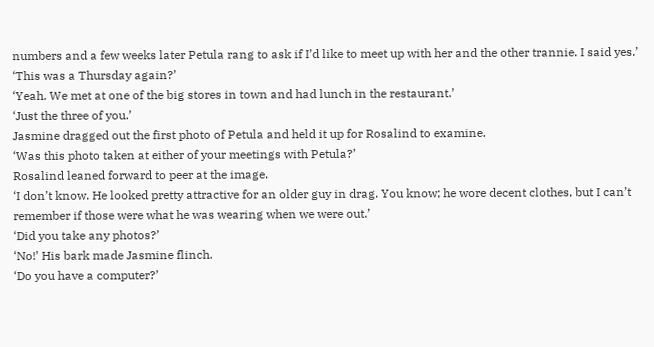numbers and a few weeks later Petula rang to ask if I’d like to meet up with her and the other trannie. I said yes.’
‘This was a Thursday again?’
‘Yeah. We met at one of the big stores in town and had lunch in the restaurant.’
‘Just the three of you.’
Jasmine dragged out the first photo of Petula and held it up for Rosalind to examine.
‘Was this photo taken at either of your meetings with Petula?’
Rosalind leaned forward to peer at the image.
‘I don’t know. He looked pretty attractive for an older guy in drag. You know; he wore decent clothes, but I can’t remember if those were what he was wearing when we were out.’
‘Did you take any photos?’
‘No!’ His bark made Jasmine flinch.
‘Do you have a computer?’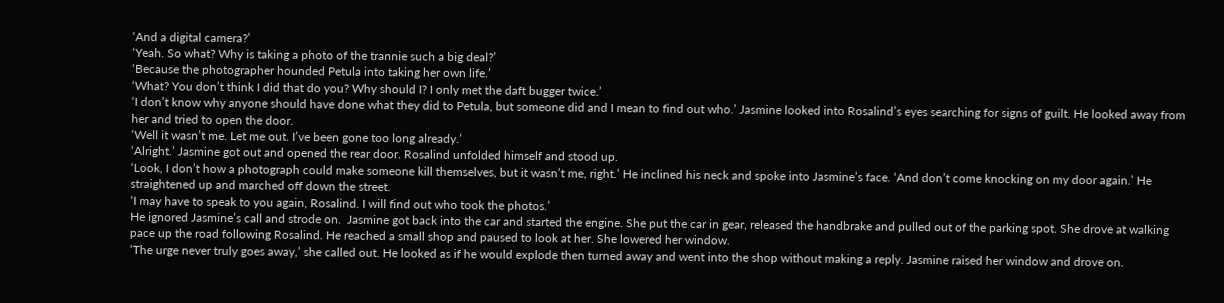‘And a digital camera?’
‘Yeah. So what? Why is taking a photo of the trannie such a big deal?’
‘Because the photographer hounded Petula into taking her own life.’
‘What? You don’t think I did that do you? Why should I? I only met the daft bugger twice.’
‘I don’t know why anyone should have done what they did to Petula, but someone did and I mean to find out who.’ Jasmine looked into Rosalind’s eyes searching for signs of guilt. He looked away from her and tried to open the door.
‘Well it wasn’t me. Let me out. I’ve been gone too long already.’
‘Alright.’ Jasmine got out and opened the rear door. Rosalind unfolded himself and stood up.
‘Look, I don’t how a photograph could make someone kill themselves, but it wasn’t me, right.’ He inclined his neck and spoke into Jasmine’s face. ‘And don’t come knocking on my door again.’ He straightened up and marched off down the street.
‘I may have to speak to you again, Rosalind. I will find out who took the photos.’
He ignored Jasmine’s call and strode on.  Jasmine got back into the car and started the engine. She put the car in gear, released the handbrake and pulled out of the parking spot. She drove at walking pace up the road following Rosalind. He reached a small shop and paused to look at her. She lowered her window.
‘The urge never truly goes away,’ she called out. He looked as if he would explode then turned away and went into the shop without making a reply. Jasmine raised her window and drove on.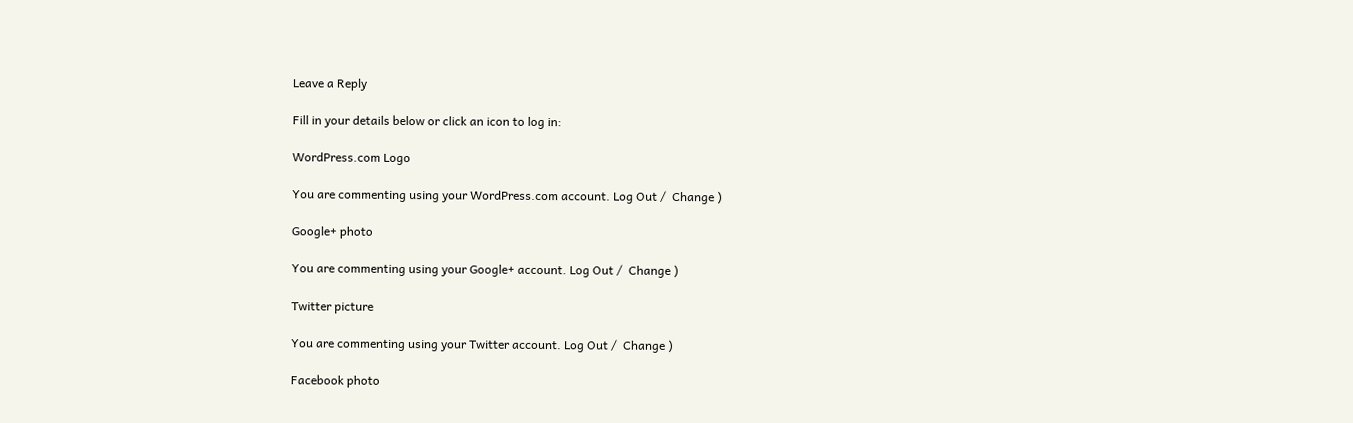Leave a Reply

Fill in your details below or click an icon to log in:

WordPress.com Logo

You are commenting using your WordPress.com account. Log Out /  Change )

Google+ photo

You are commenting using your Google+ account. Log Out /  Change )

Twitter picture

You are commenting using your Twitter account. Log Out /  Change )

Facebook photo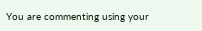You are commenting using your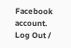Facebook account. Log Out /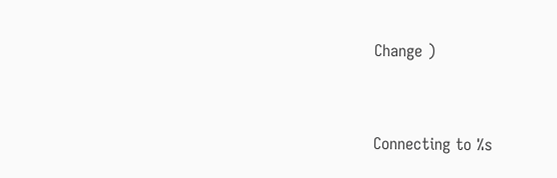Change )


Connecting to %s